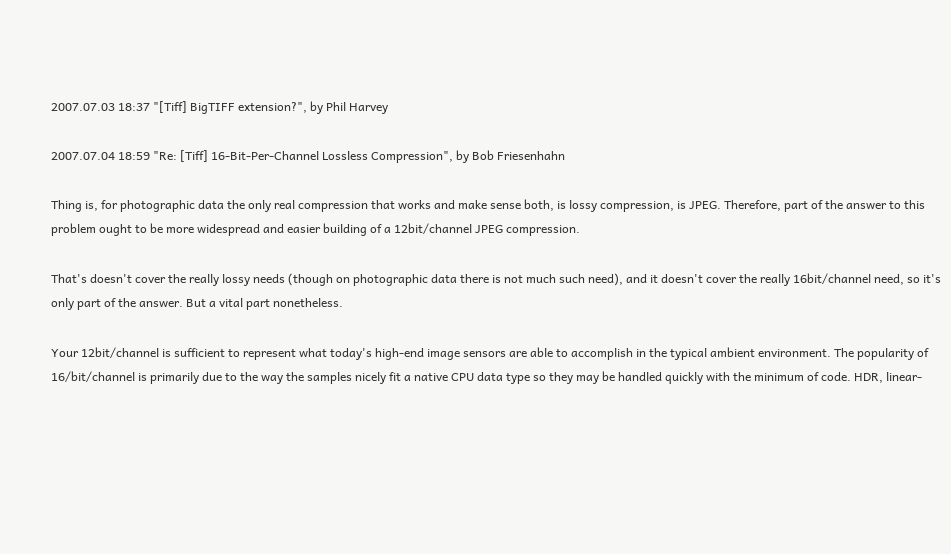2007.07.03 18:37 "[Tiff] BigTIFF extension?", by Phil Harvey

2007.07.04 18:59 "Re: [Tiff] 16-Bit-Per-Channel Lossless Compression", by Bob Friesenhahn

Thing is, for photographic data the only real compression that works and make sense both, is lossy compression, is JPEG. Therefore, part of the answer to this problem ought to be more widespread and easier building of a 12bit/channel JPEG compression.

That's doesn't cover the really lossy needs (though on photographic data there is not much such need), and it doesn't cover the really 16bit/channel need, so it's only part of the answer. But a vital part nonetheless.

Your 12bit/channel is sufficient to represent what today's high-end image sensors are able to accomplish in the typical ambient environment. The popularity of 16/bit/channel is primarily due to the way the samples nicely fit a native CPU data type so they may be handled quickly with the minimum of code. HDR, linear-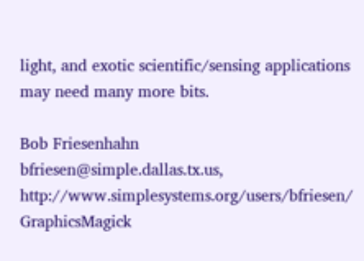light, and exotic scientific/sensing applications may need many more bits.

Bob Friesenhahn
bfriesen@simple.dallas.tx.us, http://www.simplesystems.org/users/bfriesen/
GraphicsMagick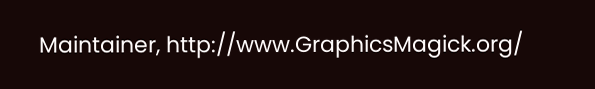Maintainer, http://www.GraphicsMagick.org/